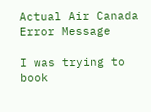Actual Air Canada Error Message

I was trying to book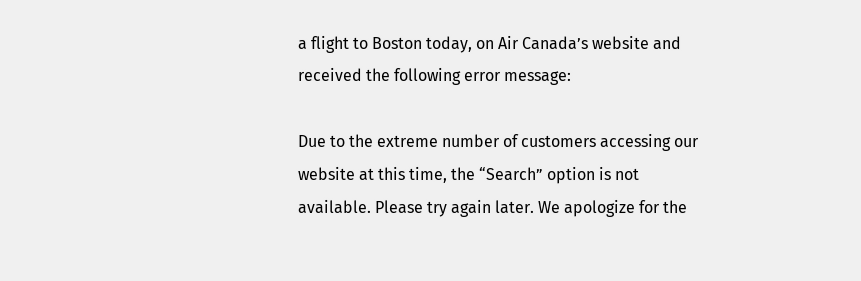a flight to Boston today, on Air Canada’s website and received the following error message:

Due to the extreme number of customers accessing our website at this time, the “Search” option is not available. Please try again later. We apologize for the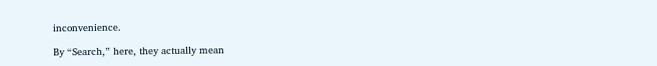inconvenience.

By “Search,” here, they actually mean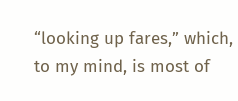“looking up fares,” which, to my mind, is most of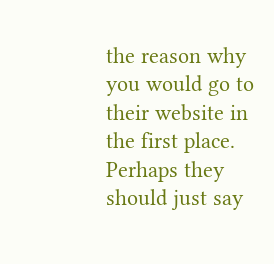the reason why you would go to their website in the first place. Perhaps they should just say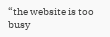“the website is too busy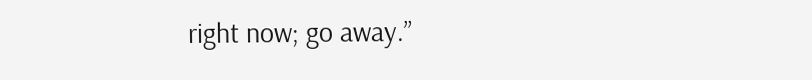right now; go away.”